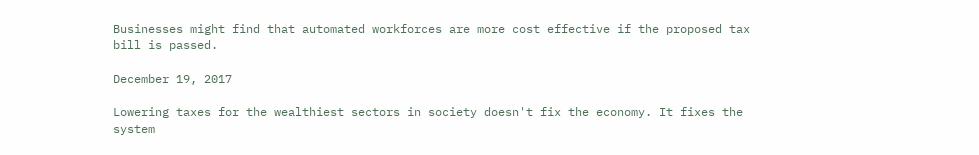Businesses might find that automated workforces are more cost effective if the proposed tax bill is passed.

December 19, 2017

Lowering taxes for the wealthiest sectors in society doesn't fix the economy. It fixes the system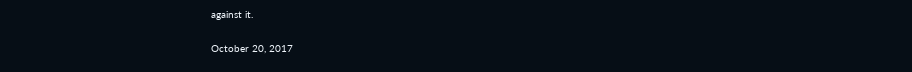against it.

October 20, 2017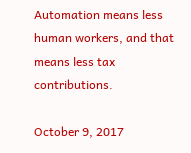Automation means less human workers, and that means less tax contributions.

October 9, 2017